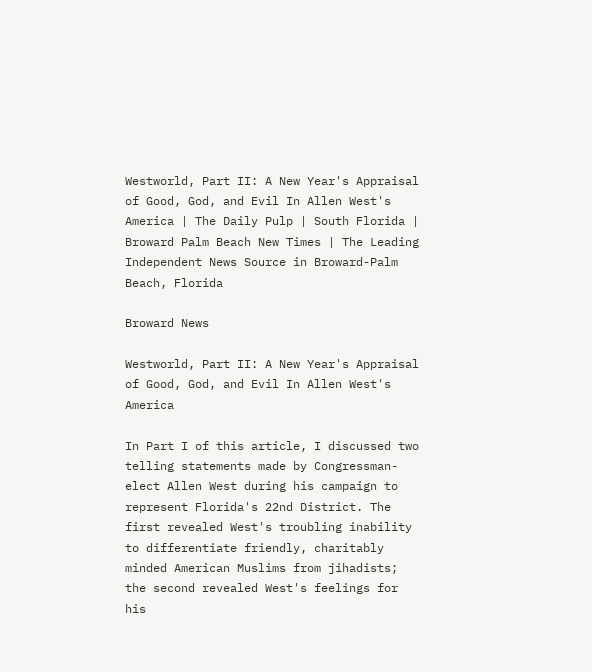Westworld, Part II: A New Year's Appraisal of Good, God, and Evil In Allen West's America | The Daily Pulp | South Florida | Broward Palm Beach New Times | The Leading Independent News Source in Broward-Palm Beach, Florida

Broward News

Westworld, Part II: A New Year's Appraisal of Good, God, and Evil In Allen West's America

In Part I of this article, I discussed two telling statements made by Congressman-elect Allen West during his campaign to represent Florida's 22nd District. The first revealed West's troubling inability to differentiate friendly, charitably minded American Muslims from jihadists; the second revealed West's feelings for his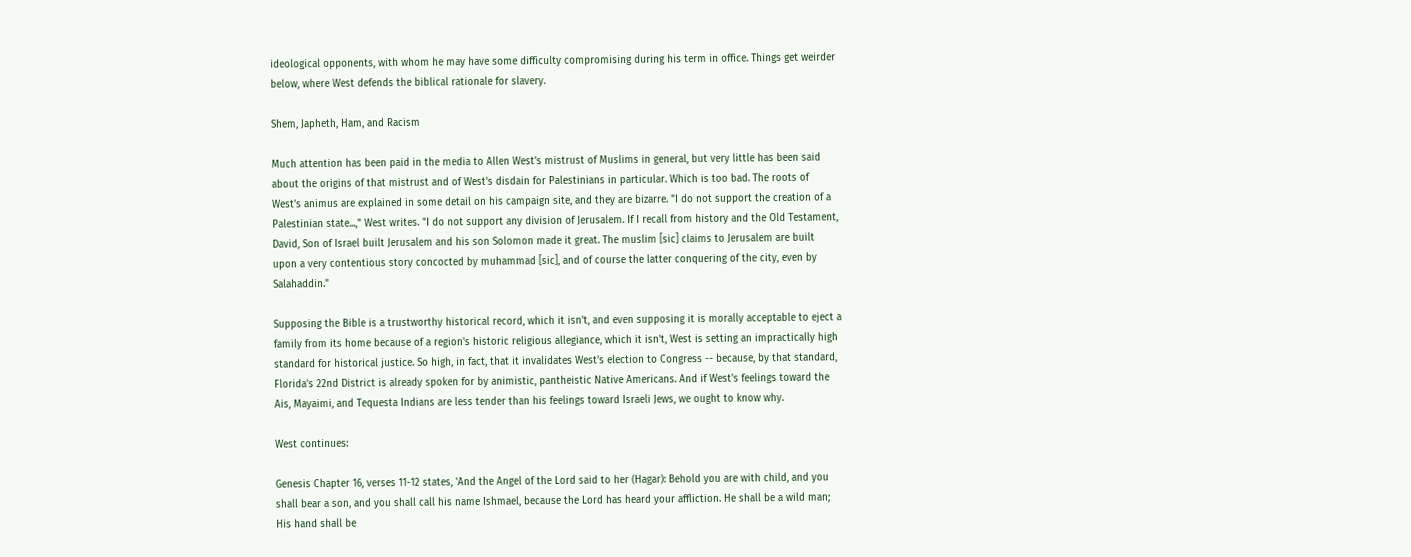ideological opponents, with whom he may have some difficulty compromising during his term in office. Things get weirder below, where West defends the biblical rationale for slavery.

Shem, Japheth, Ham, and Racism

Much attention has been paid in the media to Allen West's mistrust of Muslims in general, but very little has been said about the origins of that mistrust and of West's disdain for Palestinians in particular. Which is too bad. The roots of West's animus are explained in some detail on his campaign site, and they are bizarre. "I do not support the creation of a Palestinian state...," West writes. "I do not support any division of Jerusalem. If I recall from history and the Old Testament, David, Son of Israel built Jerusalem and his son Solomon made it great. The muslim [sic] claims to Jerusalem are built upon a very contentious story concocted by muhammad [sic], and of course the latter conquering of the city, even by Salahaddin."

Supposing the Bible is a trustworthy historical record, which it isn't, and even supposing it is morally acceptable to eject a family from its home because of a region's historic religious allegiance, which it isn't, West is setting an impractically high standard for historical justice. So high, in fact, that it invalidates West's election to Congress -- because, by that standard, Florida's 22nd District is already spoken for by animistic, pantheistic Native Americans. And if West's feelings toward the Ais, Mayaimi, and Tequesta Indians are less tender than his feelings toward Israeli Jews, we ought to know why.

West continues:

Genesis Chapter 16, verses 11-12 states, 'And the Angel of the Lord said to her (Hagar): Behold you are with child, and you shall bear a son, and you shall call his name Ishmael, because the Lord has heard your affliction. He shall be a wild man; His hand shall be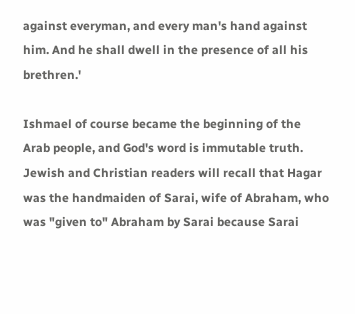against everyman, and every man's hand against him. And he shall dwell in the presence of all his brethren.'

Ishmael of course became the beginning of the Arab people, and God's word is immutable truth.
Jewish and Christian readers will recall that Hagar was the handmaiden of Sarai, wife of Abraham, who was "given to" Abraham by Sarai because Sarai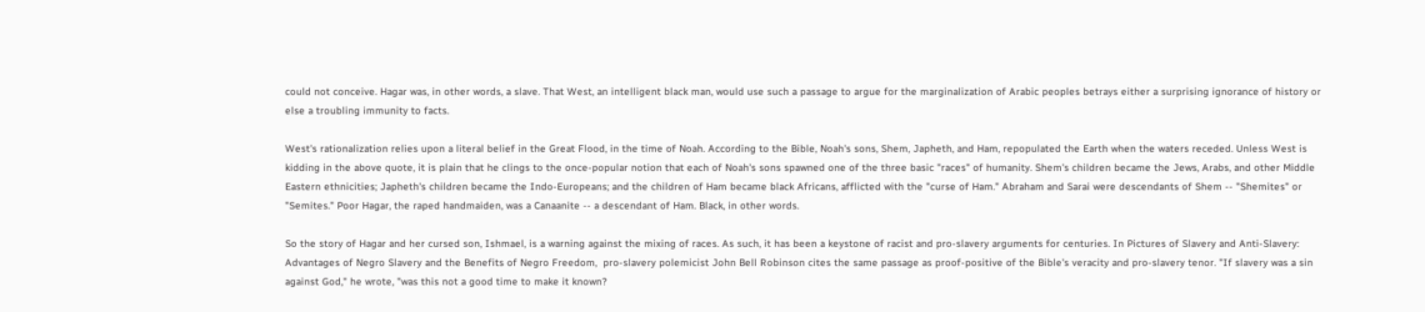could not conceive. Hagar was, in other words, a slave. That West, an intelligent black man, would use such a passage to argue for the marginalization of Arabic peoples betrays either a surprising ignorance of history or else a troubling immunity to facts.

West's rationalization relies upon a literal belief in the Great Flood, in the time of Noah. According to the Bible, Noah's sons, Shem, Japheth, and Ham, repopulated the Earth when the waters receded. Unless West is kidding in the above quote, it is plain that he clings to the once-popular notion that each of Noah's sons spawned one of the three basic "races" of humanity. Shem's children became the Jews, Arabs, and other Middle Eastern ethnicities; Japheth's children became the Indo-Europeans; and the children of Ham became black Africans, afflicted with the "curse of Ham." Abraham and Sarai were descendants of Shem -- "Shemites" or "Semites." Poor Hagar, the raped handmaiden, was a Canaanite -- a descendant of Ham. Black, in other words.

So the story of Hagar and her cursed son, Ishmael, is a warning against the mixing of races. As such, it has been a keystone of racist and pro-slavery arguments for centuries. In Pictures of Slavery and Anti-Slavery: Advantages of Negro Slavery and the Benefits of Negro Freedom,  pro-slavery polemicist John Bell Robinson cites the same passage as proof-positive of the Bible's veracity and pro-slavery tenor. "If slavery was a sin against God," he wrote, "was this not a good time to make it known?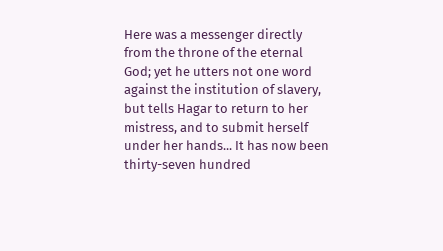Here was a messenger directly from the throne of the eternal God; yet he utters not one word against the institution of slavery, but tells Hagar to return to her mistress, and to submit herself under her hands... It has now been thirty-seven hundred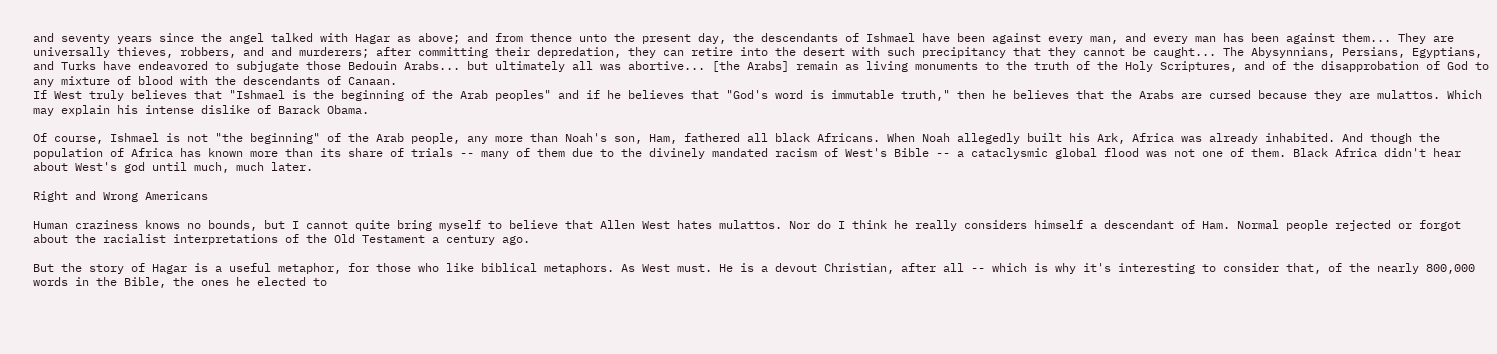and seventy years since the angel talked with Hagar as above; and from thence unto the present day, the descendants of Ishmael have been against every man, and every man has been against them... They are universally thieves, robbers, and and murderers; after committing their depredation, they can retire into the desert with such precipitancy that they cannot be caught... The Abysynnians, Persians, Egyptians, and Turks have endeavored to subjugate those Bedouin Arabs... but ultimately all was abortive... [the Arabs] remain as living monuments to the truth of the Holy Scriptures, and of the disapprobation of God to any mixture of blood with the descendants of Canaan.
If West truly believes that "Ishmael is the beginning of the Arab peoples" and if he believes that "God's word is immutable truth," then he believes that the Arabs are cursed because they are mulattos. Which may explain his intense dislike of Barack Obama.

Of course, Ishmael is not "the beginning" of the Arab people, any more than Noah's son, Ham, fathered all black Africans. When Noah allegedly built his Ark, Africa was already inhabited. And though the population of Africa has known more than its share of trials -- many of them due to the divinely mandated racism of West's Bible -- a cataclysmic global flood was not one of them. Black Africa didn't hear about West's god until much, much later.

Right and Wrong Americans

Human craziness knows no bounds, but I cannot quite bring myself to believe that Allen West hates mulattos. Nor do I think he really considers himself a descendant of Ham. Normal people rejected or forgot about the racialist interpretations of the Old Testament a century ago.

But the story of Hagar is a useful metaphor, for those who like biblical metaphors. As West must. He is a devout Christian, after all -- which is why it's interesting to consider that, of the nearly 800,000 words in the Bible, the ones he elected to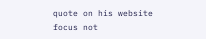quote on his website focus not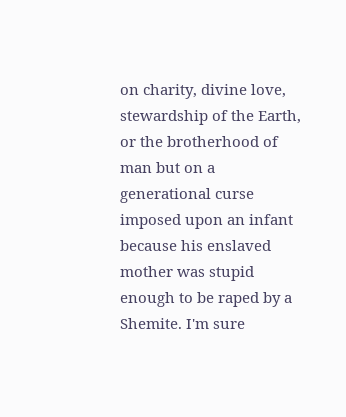on charity, divine love, stewardship of the Earth, or the brotherhood of man but on a generational curse imposed upon an infant because his enslaved mother was stupid enough to be raped by a Shemite. I'm sure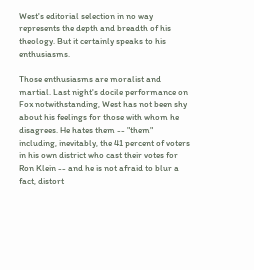West's editorial selection in no way represents the depth and breadth of his theology. But it certainly speaks to his enthusiasms.

Those enthusiasms are moralist and martial. Last night's docile performance on Fox notwithstanding, West has not been shy about his feelings for those with whom he disagrees. He hates them -- "them" including, inevitably, the 41 percent of voters in his own district who cast their votes for Ron Klein -- and he is not afraid to blur a fact, distort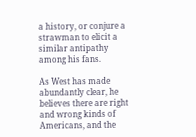a history, or conjure a strawman to elicit a similar antipathy among his fans.

As West has made abundantly clear, he believes there are right and wrong kinds of Americans, and the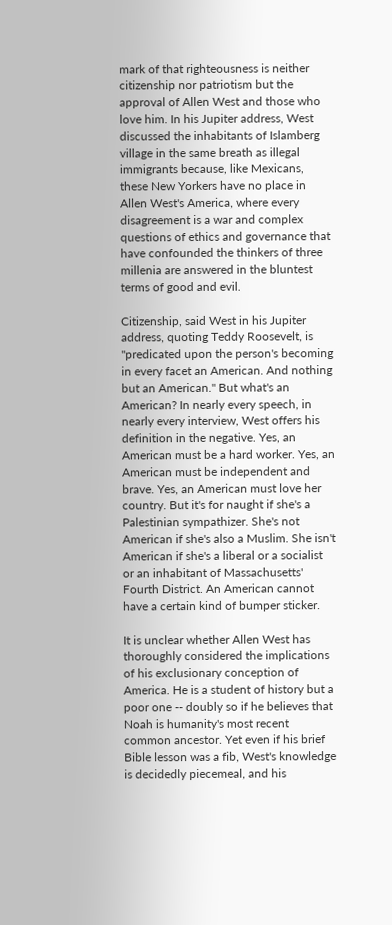mark of that righteousness is neither citizenship nor patriotism but the approval of Allen West and those who love him. In his Jupiter address, West discussed the inhabitants of Islamberg village in the same breath as illegal immigrants because, like Mexicans, these New Yorkers have no place in Allen West's America, where every disagreement is a war and complex questions of ethics and governance that have confounded the thinkers of three millenia are answered in the bluntest terms of good and evil.

Citizenship, said West in his Jupiter address, quoting Teddy Roosevelt, is "predicated upon the person's becoming in every facet an American. And nothing but an American." But what's an American? In nearly every speech, in nearly every interview, West offers his definition in the negative. Yes, an American must be a hard worker. Yes, an American must be independent and brave. Yes, an American must love her country. But it's for naught if she's a Palestinian sympathizer. She's not American if she's also a Muslim. She isn't American if she's a liberal or a socialist or an inhabitant of Massachusetts' Fourth District. An American cannot have a certain kind of bumper sticker.

It is unclear whether Allen West has thoroughly considered the implications of his exclusionary conception of America. He is a student of history but a poor one -- doubly so if he believes that Noah is humanity's most recent common ancestor. Yet even if his brief Bible lesson was a fib, West's knowledge is decidedly piecemeal, and his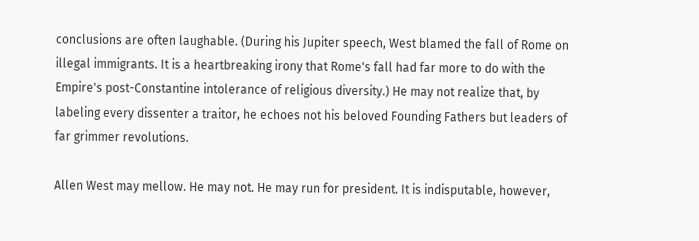conclusions are often laughable. (During his Jupiter speech, West blamed the fall of Rome on illegal immigrants. It is a heartbreaking irony that Rome's fall had far more to do with the Empire's post-Constantine intolerance of religious diversity.) He may not realize that, by labeling every dissenter a traitor, he echoes not his beloved Founding Fathers but leaders of far grimmer revolutions.

Allen West may mellow. He may not. He may run for president. It is indisputable, however,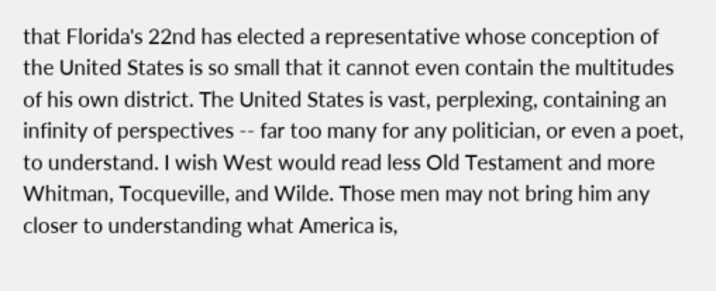that Florida's 22nd has elected a representative whose conception of the United States is so small that it cannot even contain the multitudes of his own district. The United States is vast, perplexing, containing an infinity of perspectives -- far too many for any politician, or even a poet, to understand. I wish West would read less Old Testament and more Whitman, Tocqueville, and Wilde. Those men may not bring him any closer to understanding what America is,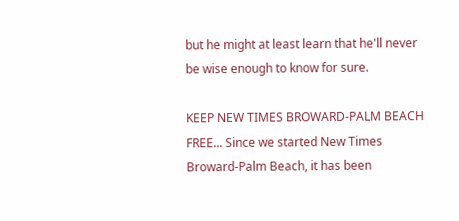but he might at least learn that he'll never be wise enough to know for sure.

KEEP NEW TIMES BROWARD-PALM BEACH FREE... Since we started New Times Broward-Palm Beach, it has been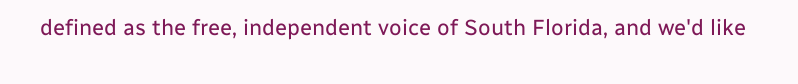defined as the free, independent voice of South Florida, and we'd like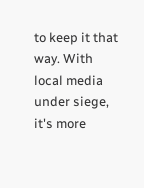to keep it that way. With local media under siege, it's more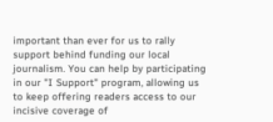important than ever for us to rally support behind funding our local journalism. You can help by participating in our "I Support" program, allowing us to keep offering readers access to our incisive coverage of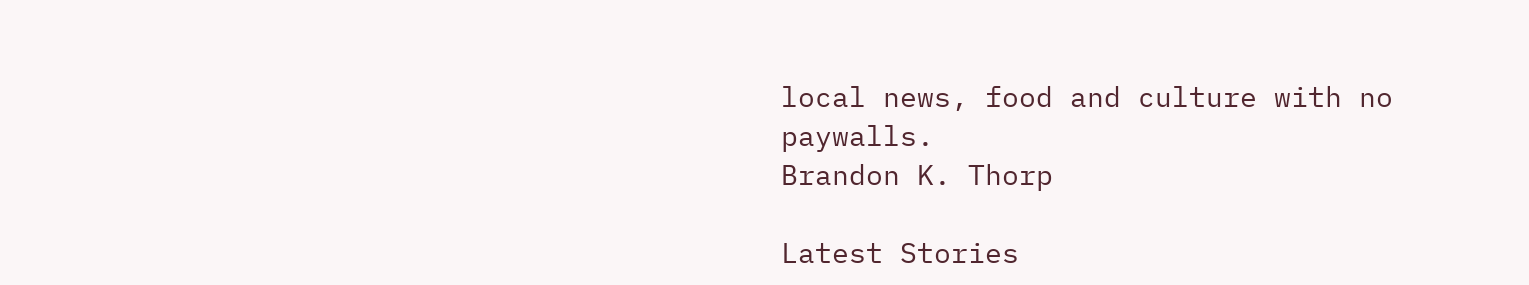local news, food and culture with no paywalls.
Brandon K. Thorp

Latest Stories